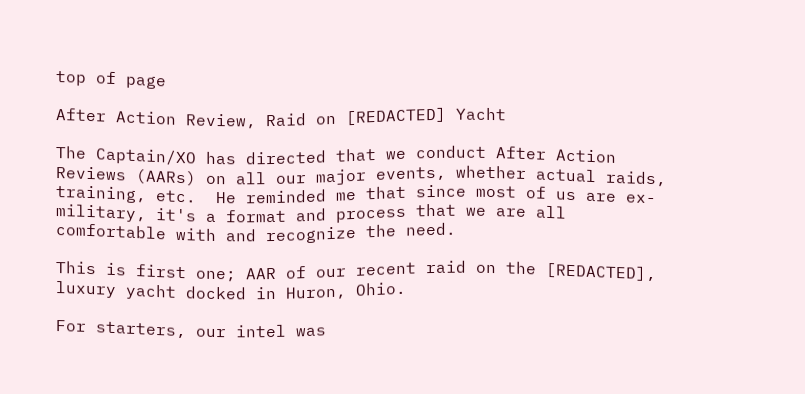top of page

After Action Review, Raid on [REDACTED] Yacht

The Captain/XO has directed that we conduct After Action Reviews (AARs) on all our major events, whether actual raids, training, etc.  He reminded me that since most of us are ex-military, it's a format and process that we are all comfortable with and recognize the need.

This is first one; AAR of our recent raid on the [REDACTED], luxury yacht docked in Huron, Ohio.

For starters, our intel was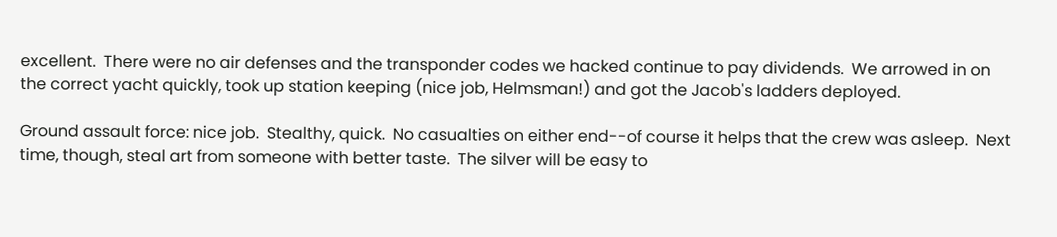excellent.  There were no air defenses and the transponder codes we hacked continue to pay dividends.  We arrowed in on the correct yacht quickly, took up station keeping (nice job, Helmsman!) and got the Jacob's ladders deployed.

Ground assault force: nice job.  Stealthy, quick.  No casualties on either end--of course it helps that the crew was asleep.  Next time, though, steal art from someone with better taste.  The silver will be easy to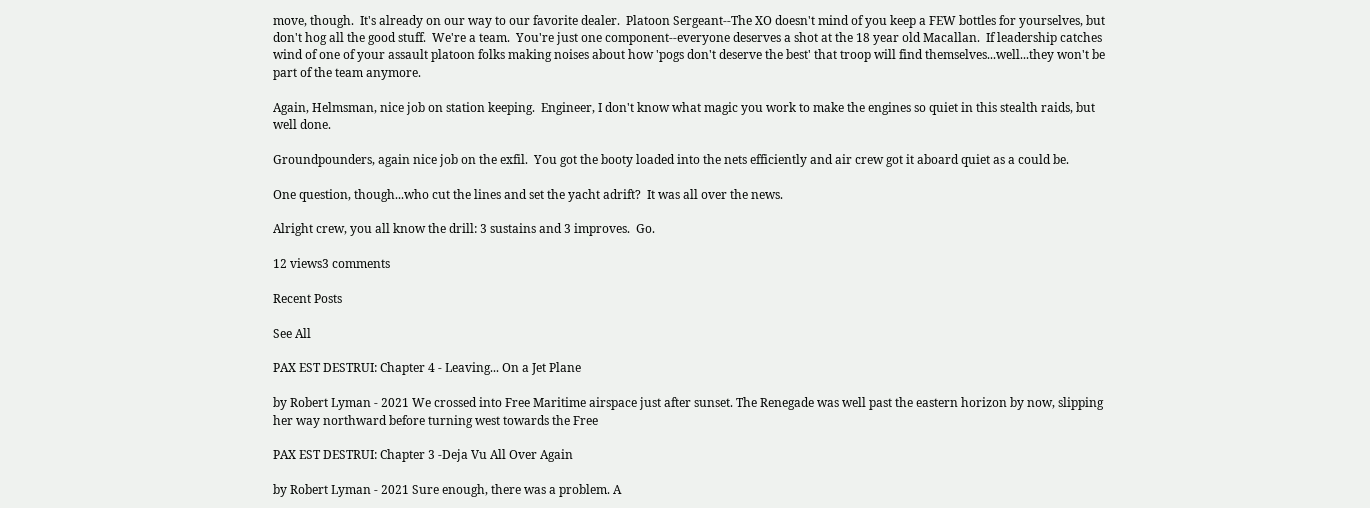move, though.  It's already on our way to our favorite dealer.  Platoon Sergeant--The XO doesn't mind of you keep a FEW bottles for yourselves, but don't hog all the good stuff.  We're a team.  You're just one component--everyone deserves a shot at the 18 year old Macallan.  If leadership catches wind of one of your assault platoon folks making noises about how 'pogs don't deserve the best' that troop will find themselves...well...they won't be part of the team anymore.

Again, Helmsman, nice job on station keeping.  Engineer, I don't know what magic you work to make the engines so quiet in this stealth raids, but well done.

Groundpounders, again nice job on the exfil.  You got the booty loaded into the nets efficiently and air crew got it aboard quiet as a could be.

One question, though...who cut the lines and set the yacht adrift?  It was all over the news.

Alright crew, you all know the drill: 3 sustains and 3 improves.  Go.

12 views3 comments

Recent Posts

See All

PAX EST DESTRUI: Chapter 4 - Leaving... On a Jet Plane

by Robert Lyman - 2021 We crossed into Free Maritime airspace just after sunset. The Renegade was well past the eastern horizon by now, slipping her way northward before turning west towards the Free

PAX EST DESTRUI: Chapter 3 -Deja Vu All Over Again

by Robert Lyman - 2021 Sure enough, there was a problem. A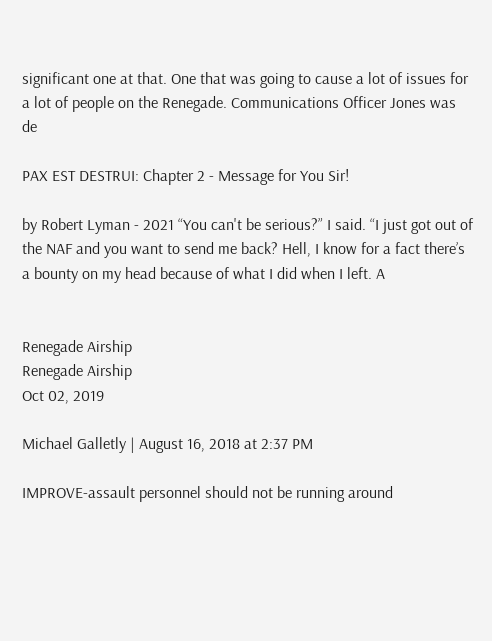significant one at that. One that was going to cause a lot of issues for a lot of people on the Renegade. Communications Officer Jones was de

PAX EST DESTRUI: Chapter 2 - Message for You Sir!

by Robert Lyman - 2021 “You can't be serious?” I said. “I just got out of the NAF and you want to send me back? Hell, I know for a fact there’s a bounty on my head because of what I did when I left. A


Renegade Airship
Renegade Airship
Oct 02, 2019

Michael Galletly | August 16, 2018 at 2:37 PM

IMPROVE-assault personnel should not be running around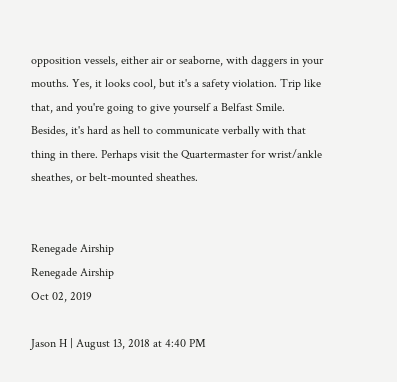opposition vessels, either air or seaborne, with daggers in your mouths. Yes, it looks cool, but it's a safety violation. Trip like that, and you're going to give yourself a Belfast Smile. Besides, it's hard as hell to communicate verbally with that thing in there. Perhaps visit the Quartermaster for wrist/ankle sheathes, or belt-mounted sheathes.


Renegade Airship
Renegade Airship
Oct 02, 2019

Jason H | August 13, 2018 at 4:40 PM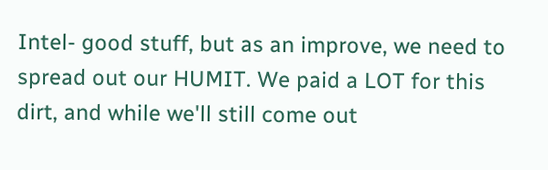Intel- good stuff, but as an improve, we need to spread out our HUMIT. We paid a LOT for this dirt, and while we'll still come out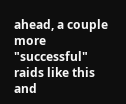ahead, a couple more "successful" raids like this and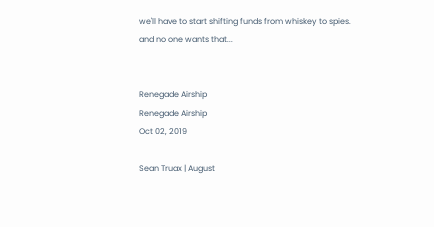we'll have to start shifting funds from whiskey to spies. and no one wants that...


Renegade Airship
Renegade Airship
Oct 02, 2019

Sean Truax | August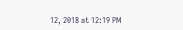12, 2018 at 12:19 PM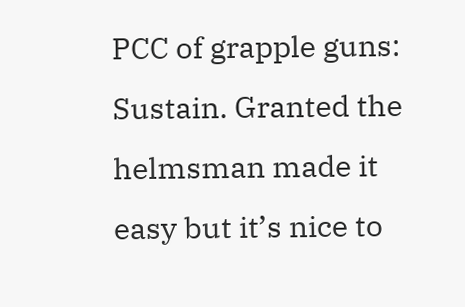PCC of grapple guns: Sustain. Granted the helmsman made it easy but it’s nice to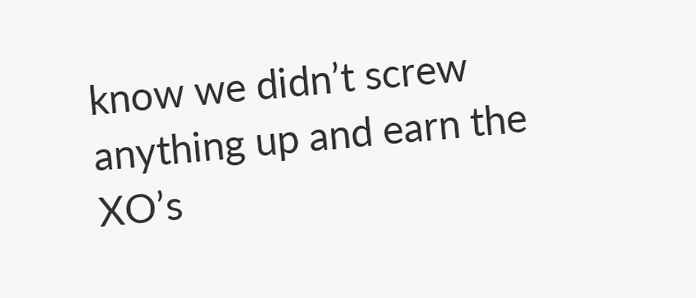know we didn’t screw anything up and earn the XO’s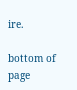ire.

bottom of page